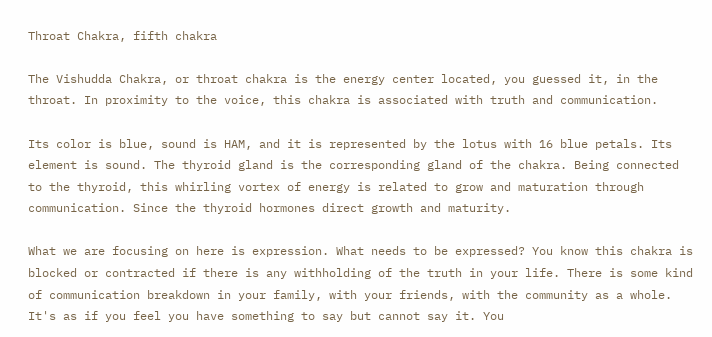Throat Chakra, fifth chakra

The Vishudda Chakra, or throat chakra is the energy center located, you guessed it, in the throat. In proximity to the voice, this chakra is associated with truth and communication.

Its color is blue, sound is HAM, and it is represented by the lotus with 16 blue petals. Its element is sound. The thyroid gland is the corresponding gland of the chakra. Being connected to the thyroid, this whirling vortex of energy is related to grow and maturation through communication. Since the thyroid hormones direct growth and maturity.

What we are focusing on here is expression. What needs to be expressed? You know this chakra is blocked or contracted if there is any withholding of the truth in your life. There is some kind of communication breakdown in your family, with your friends, with the community as a whole. It's as if you feel you have something to say but cannot say it. You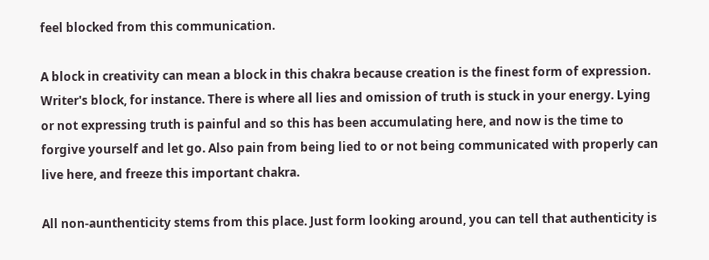feel blocked from this communication.

A block in creativity can mean a block in this chakra because creation is the finest form of expression. Writer's block, for instance. There is where all lies and omission of truth is stuck in your energy. Lying or not expressing truth is painful and so this has been accumulating here, and now is the time to forgive yourself and let go. Also pain from being lied to or not being communicated with properly can live here, and freeze this important chakra.

All non-aunthenticity stems from this place. Just form looking around, you can tell that authenticity is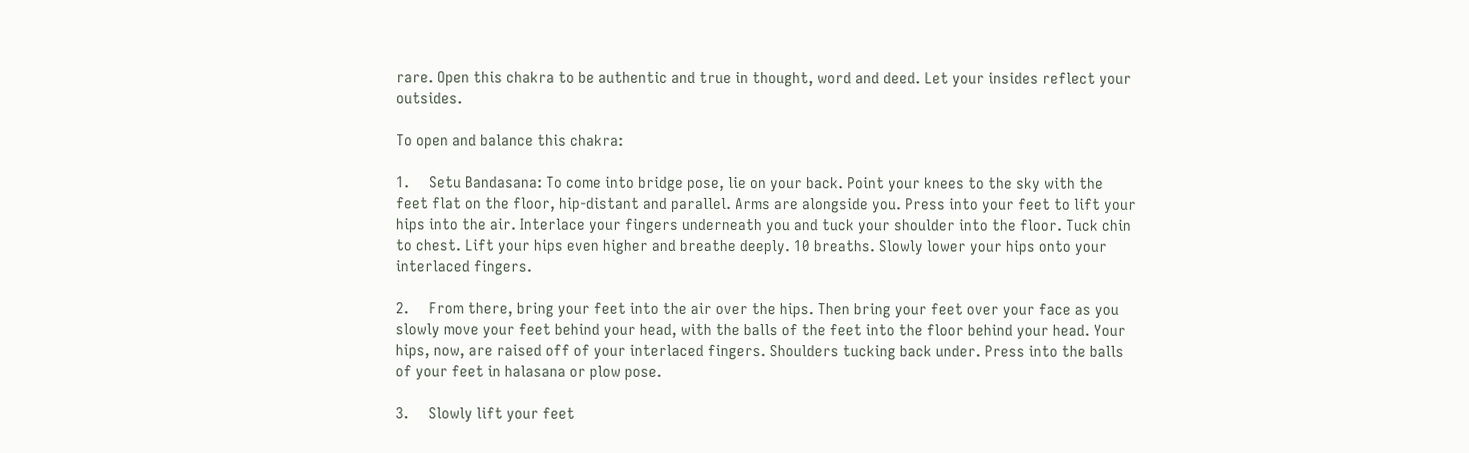rare. Open this chakra to be authentic and true in thought, word and deed. Let your insides reflect your outsides.

To open and balance this chakra:

1.     Setu Bandasana: To come into bridge pose, lie on your back. Point your knees to the sky with the feet flat on the floor, hip-distant and parallel. Arms are alongside you. Press into your feet to lift your hips into the air. Interlace your fingers underneath you and tuck your shoulder into the floor. Tuck chin to chest. Lift your hips even higher and breathe deeply. 10 breaths. Slowly lower your hips onto your interlaced fingers.

2.     From there, bring your feet into the air over the hips. Then bring your feet over your face as you slowly move your feet behind your head, with the balls of the feet into the floor behind your head. Your hips, now, are raised off of your interlaced fingers. Shoulders tucking back under. Press into the balls of your feet in halasana or plow pose.

3.     Slowly lift your feet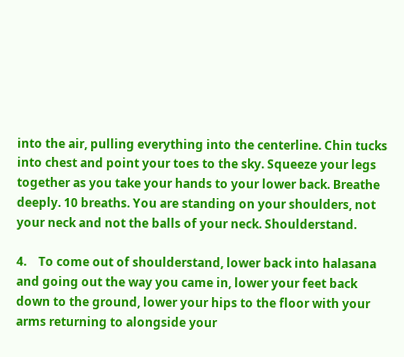into the air, pulling everything into the centerline. Chin tucks into chest and point your toes to the sky. Squeeze your legs together as you take your hands to your lower back. Breathe deeply. 10 breaths. You are standing on your shoulders, not your neck and not the balls of your neck. Shoulderstand.

4.    To come out of shoulderstand, lower back into halasana and going out the way you came in, lower your feet back down to the ground, lower your hips to the floor with your arms returning to alongside your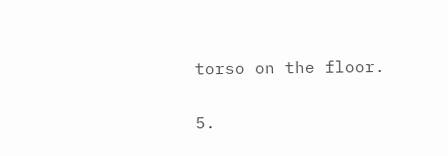torso on the floor.

5.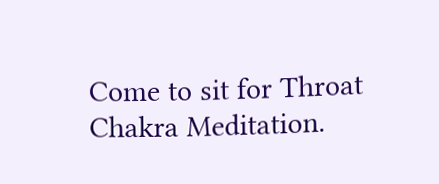Come to sit for Throat Chakra Meditation.